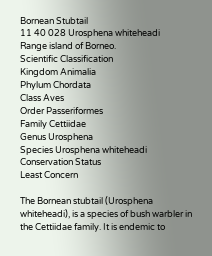Bornean Stubtail
11 40 028 Urosphena whiteheadi
Range island of Borneo.
Scientific Classification
Kingdom Animalia
Phylum Chordata
Class Aves
Order Passeriformes
Family Cettiidae
Genus Urosphena
Species Urosphena whiteheadi
Conservation Status
Least Concern

The Bornean stubtail (Urosphena whiteheadi), is a species of bush warbler in the Cettiidae family. It is endemic to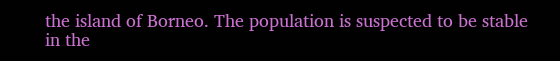the island of Borneo. The population is suspected to be stable in the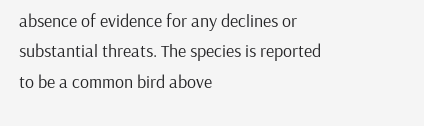absence of evidence for any declines or substantial threats. The species is reported to be a common bird above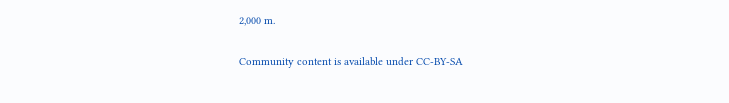2,000 m.

Community content is available under CC-BY-SA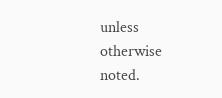unless otherwise noted.